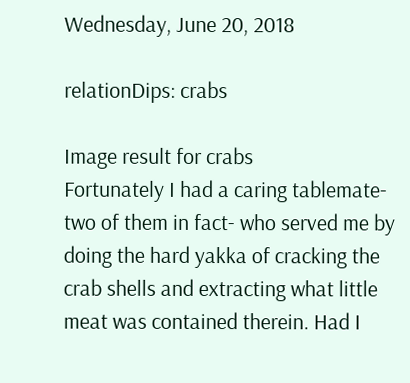Wednesday, June 20, 2018

relationDips: crabs

Image result for crabs
Fortunately I had a caring tablemate- two of them in fact- who served me by doing the hard yakka of cracking the crab shells and extracting what little meat was contained therein. Had I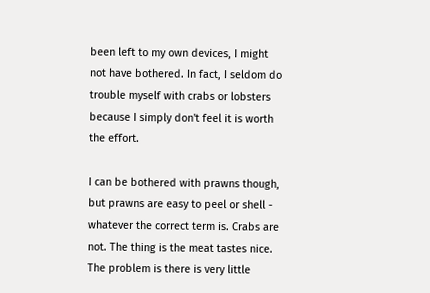been left to my own devices, I might not have bothered. In fact, I seldom do trouble myself with crabs or lobsters because I simply don't feel it is worth the effort.

I can be bothered with prawns though, but prawns are easy to peel or shell - whatever the correct term is. Crabs are not. The thing is the meat tastes nice. The problem is there is very little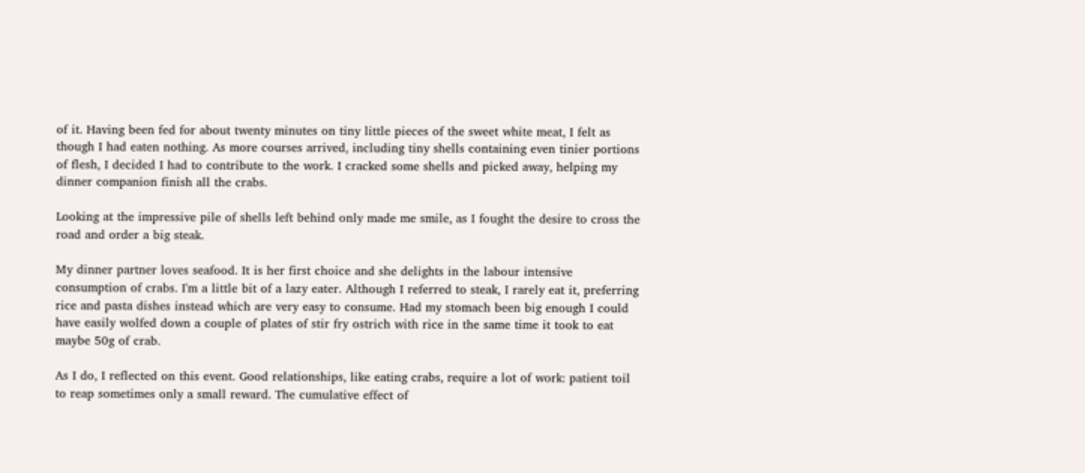of it. Having been fed for about twenty minutes on tiny little pieces of the sweet white meat, I felt as though I had eaten nothing. As more courses arrived, including tiny shells containing even tinier portions of flesh, I decided I had to contribute to the work. I cracked some shells and picked away, helping my dinner companion finish all the crabs.

Looking at the impressive pile of shells left behind only made me smile, as I fought the desire to cross the road and order a big steak.

My dinner partner loves seafood. It is her first choice and she delights in the labour intensive consumption of crabs. I'm a little bit of a lazy eater. Although I referred to steak, I rarely eat it, preferring rice and pasta dishes instead which are very easy to consume. Had my stomach been big enough I could have easily wolfed down a couple of plates of stir fry ostrich with rice in the same time it took to eat maybe 50g of crab.

As I do, I reflected on this event. Good relationships, like eating crabs, require a lot of work: patient toil to reap sometimes only a small reward. The cumulative effect of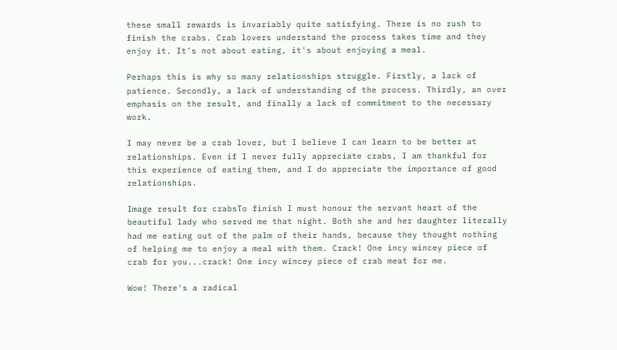these small rewards is invariably quite satisfying. There is no rush to finish the crabs. Crab lovers understand the process takes time and they enjoy it. It's not about eating, it's about enjoying a meal.

Perhaps this is why so many relationships struggle. Firstly, a lack of patience. Secondly, a lack of understanding of the process. Thirdly, an over emphasis on the result, and finally a lack of commitment to the necessary work.

I may never be a crab lover, but I believe I can learn to be better at relationships. Even if I never fully appreciate crabs, I am thankful for this experience of eating them, and I do appreciate the importance of good relationships.

Image result for crabsTo finish I must honour the servant heart of the beautiful lady who served me that night. Both she and her daughter literally had me eating out of the palm of their hands, because they thought nothing of helping me to enjoy a meal with them. Crack! One incy wincey piece of crab for you...crack! One incy wincey piece of crab meat for me.

Wow! There's a radical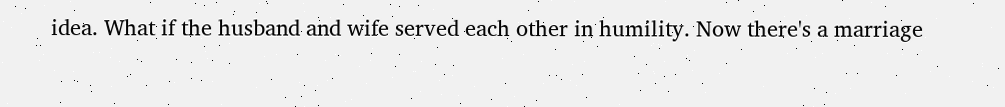idea. What if the husband and wife served each other in humility. Now there's a marriage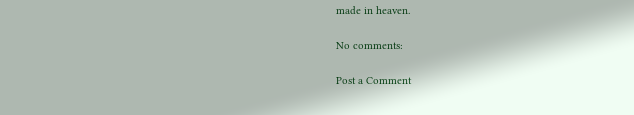made in heaven.

No comments:

Post a Comment